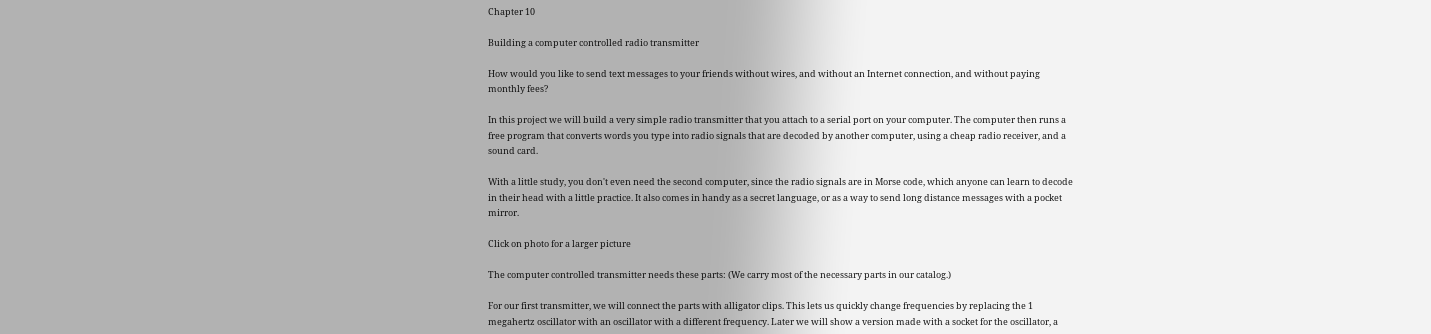Chapter 10

Building a computer controlled radio transmitter

How would you like to send text messages to your friends without wires, and without an Internet connection, and without paying monthly fees?

In this project we will build a very simple radio transmitter that you attach to a serial port on your computer. The computer then runs a free program that converts words you type into radio signals that are decoded by another computer, using a cheap radio receiver, and a sound card.

With a little study, you don't even need the second computer, since the radio signals are in Morse code, which anyone can learn to decode in their head with a little practice. It also comes in handy as a secret language, or as a way to send long distance messages with a pocket mirror.

Click on photo for a larger picture

The computer controlled transmitter needs these parts: (We carry most of the necessary parts in our catalog.)

For our first transmitter, we will connect the parts with alligator clips. This lets us quickly change frequencies by replacing the 1 megahertz oscillator with an oscillator with a different frequency. Later we will show a version made with a socket for the oscillator, a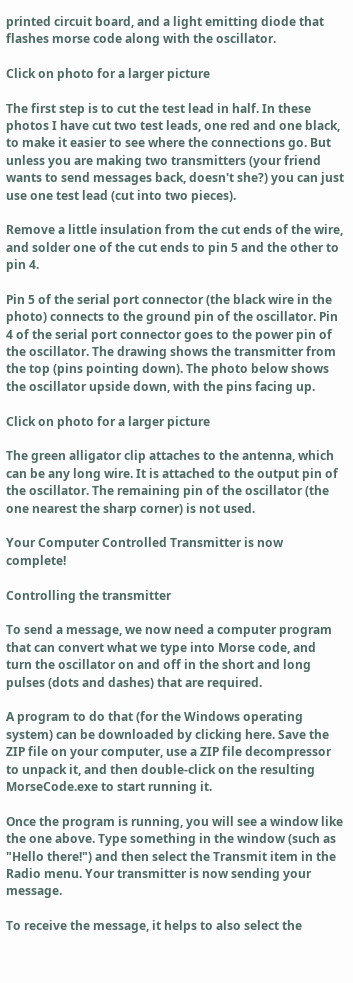printed circuit board, and a light emitting diode that flashes morse code along with the oscillator.

Click on photo for a larger picture

The first step is to cut the test lead in half. In these photos I have cut two test leads, one red and one black, to make it easier to see where the connections go. But unless you are making two transmitters (your friend wants to send messages back, doesn't she?) you can just use one test lead (cut into two pieces).

Remove a little insulation from the cut ends of the wire, and solder one of the cut ends to pin 5 and the other to pin 4.

Pin 5 of the serial port connector (the black wire in the photo) connects to the ground pin of the oscillator. Pin 4 of the serial port connector goes to the power pin of the oscillator. The drawing shows the transmitter from the top (pins pointing down). The photo below shows the oscillator upside down, with the pins facing up.

Click on photo for a larger picture

The green alligator clip attaches to the antenna, which can be any long wire. It is attached to the output pin of the oscillator. The remaining pin of the oscillator (the one nearest the sharp corner) is not used.

Your Computer Controlled Transmitter is now complete!

Controlling the transmitter

To send a message, we now need a computer program that can convert what we type into Morse code, and turn the oscillator on and off in the short and long pulses (dots and dashes) that are required.

A program to do that (for the Windows operating system) can be downloaded by clicking here. Save the ZIP file on your computer, use a ZIP file decompressor to unpack it, and then double-click on the resulting MorseCode.exe to start running it.

Once the program is running, you will see a window like the one above. Type something in the window (such as "Hello there!") and then select the Transmit item in the Radio menu. Your transmitter is now sending your message.

To receive the message, it helps to also select the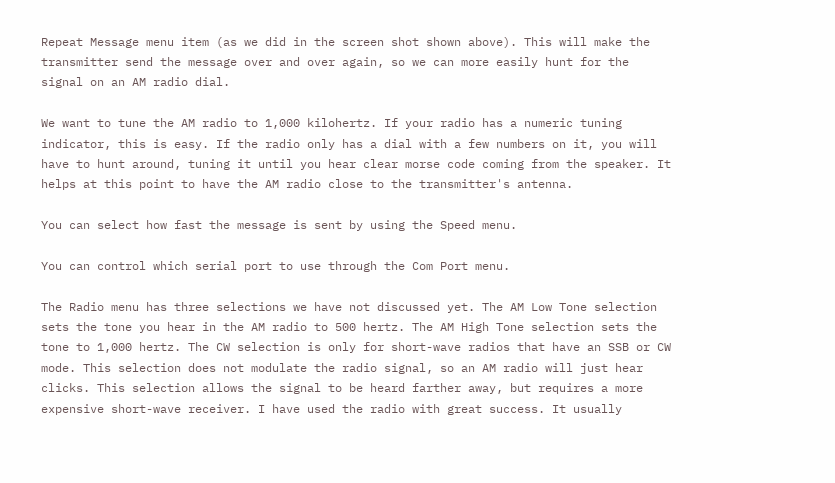Repeat Message menu item (as we did in the screen shot shown above). This will make the transmitter send the message over and over again, so we can more easily hunt for the signal on an AM radio dial.

We want to tune the AM radio to 1,000 kilohertz. If your radio has a numeric tuning indicator, this is easy. If the radio only has a dial with a few numbers on it, you will have to hunt around, tuning it until you hear clear morse code coming from the speaker. It helps at this point to have the AM radio close to the transmitter's antenna.

You can select how fast the message is sent by using the Speed menu.

You can control which serial port to use through the Com Port menu.

The Radio menu has three selections we have not discussed yet. The AM Low Tone selection sets the tone you hear in the AM radio to 500 hertz. The AM High Tone selection sets the tone to 1,000 hertz. The CW selection is only for short-wave radios that have an SSB or CW mode. This selection does not modulate the radio signal, so an AM radio will just hear clicks. This selection allows the signal to be heard farther away, but requires a more expensive short-wave receiver. I have used the radio with great success. It usually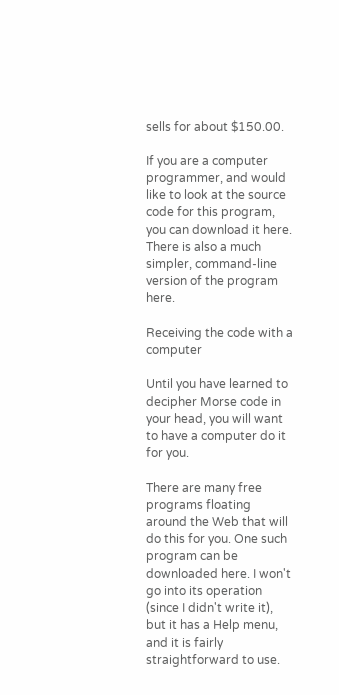sells for about $150.00.

If you are a computer programmer, and would like to look at the source code for this program, you can download it here. There is also a much simpler, command-line version of the program here.

Receiving the code with a computer

Until you have learned to decipher Morse code in your head, you will want to have a computer do it for you.

There are many free programs floating around the Web that will do this for you. One such program can be downloaded here. I won't go into its operation (since I didn't write it), but it has a Help menu, and it is fairly straightforward to use.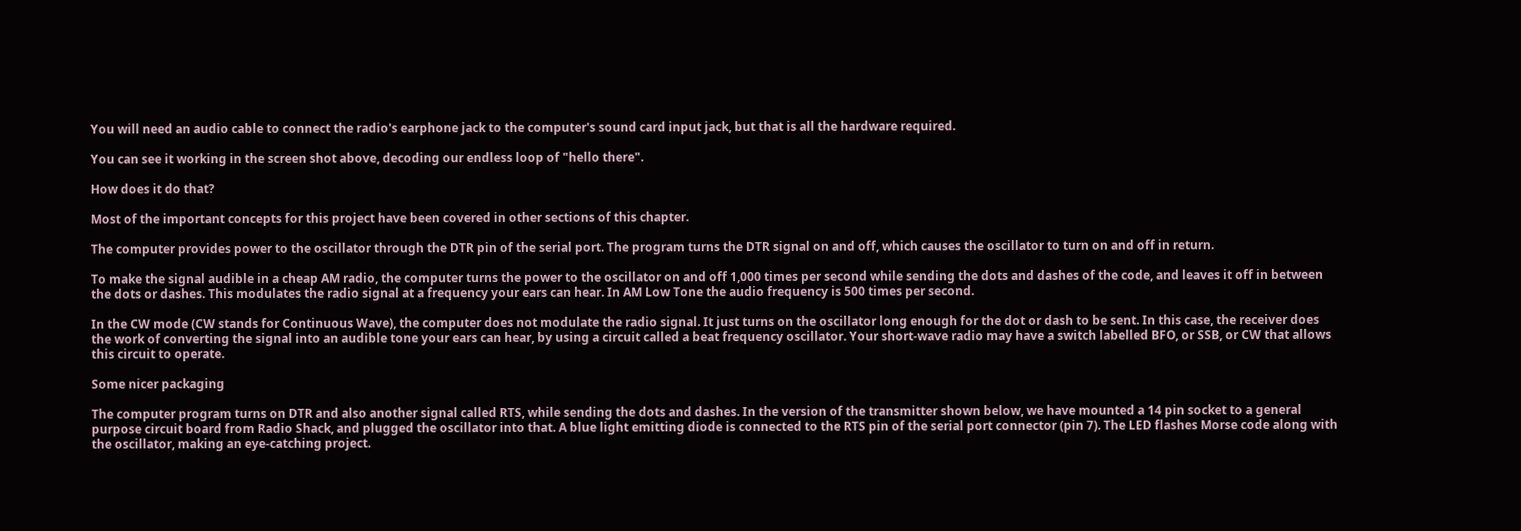You will need an audio cable to connect the radio's earphone jack to the computer's sound card input jack, but that is all the hardware required.

You can see it working in the screen shot above, decoding our endless loop of "hello there".

How does it do that?

Most of the important concepts for this project have been covered in other sections of this chapter.

The computer provides power to the oscillator through the DTR pin of the serial port. The program turns the DTR signal on and off, which causes the oscillator to turn on and off in return.

To make the signal audible in a cheap AM radio, the computer turns the power to the oscillator on and off 1,000 times per second while sending the dots and dashes of the code, and leaves it off in between the dots or dashes. This modulates the radio signal at a frequency your ears can hear. In AM Low Tone the audio frequency is 500 times per second.

In the CW mode (CW stands for Continuous Wave), the computer does not modulate the radio signal. It just turns on the oscillator long enough for the dot or dash to be sent. In this case, the receiver does the work of converting the signal into an audible tone your ears can hear, by using a circuit called a beat frequency oscillator. Your short-wave radio may have a switch labelled BFO, or SSB, or CW that allows this circuit to operate.

Some nicer packaging

The computer program turns on DTR and also another signal called RTS, while sending the dots and dashes. In the version of the transmitter shown below, we have mounted a 14 pin socket to a general purpose circuit board from Radio Shack, and plugged the oscillator into that. A blue light emitting diode is connected to the RTS pin of the serial port connector (pin 7). The LED flashes Morse code along with the oscillator, making an eye-catching project.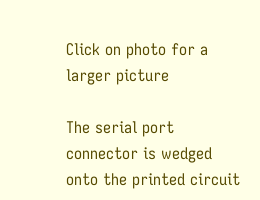Click on photo for a larger picture

The serial port connector is wedged onto the printed circuit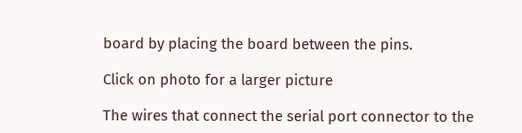board by placing the board between the pins.

Click on photo for a larger picture

The wires that connect the serial port connector to the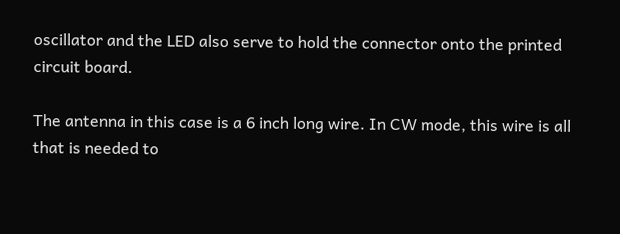oscillator and the LED also serve to hold the connector onto the printed circuit board.

The antenna in this case is a 6 inch long wire. In CW mode, this wire is all that is needed to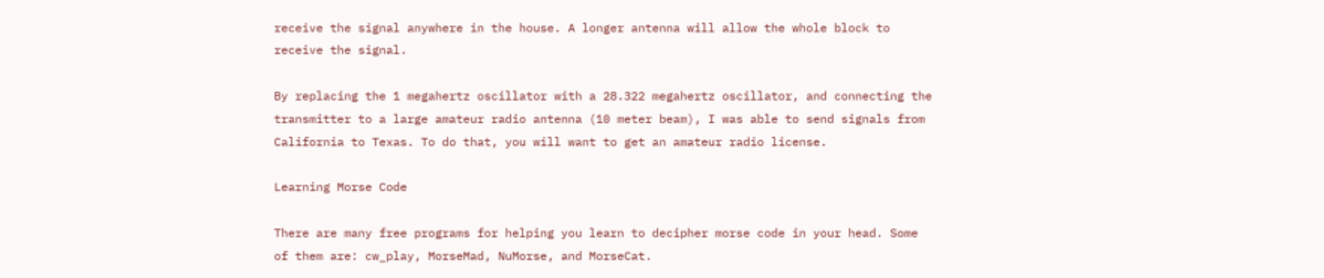receive the signal anywhere in the house. A longer antenna will allow the whole block to receive the signal.

By replacing the 1 megahertz oscillator with a 28.322 megahertz oscillator, and connecting the transmitter to a large amateur radio antenna (10 meter beam), I was able to send signals from California to Texas. To do that, you will want to get an amateur radio license.

Learning Morse Code

There are many free programs for helping you learn to decipher morse code in your head. Some of them are: cw_play, MorseMad, NuMorse, and MorseCat.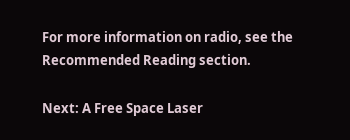For more information on radio, see the Recommended Reading section.

Next: A Free Space Laser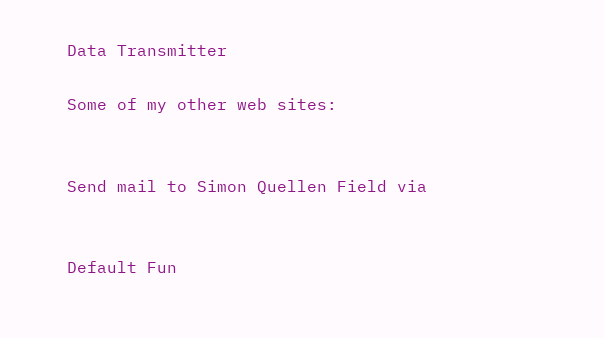Data Transmitter

Some of my other web sites:


Send mail to Simon Quellen Field via


Default Fun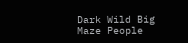Dark Wild Big Maze People